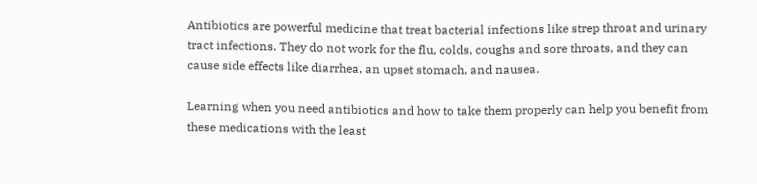Antibiotics are powerful medicine that treat bacterial infections like strep throat and urinary tract infections. They do not work for the flu, colds, coughs and sore throats, and they can cause side effects like diarrhea, an upset stomach, and nausea.

Learning when you need antibiotics and how to take them properly can help you benefit from these medications with the least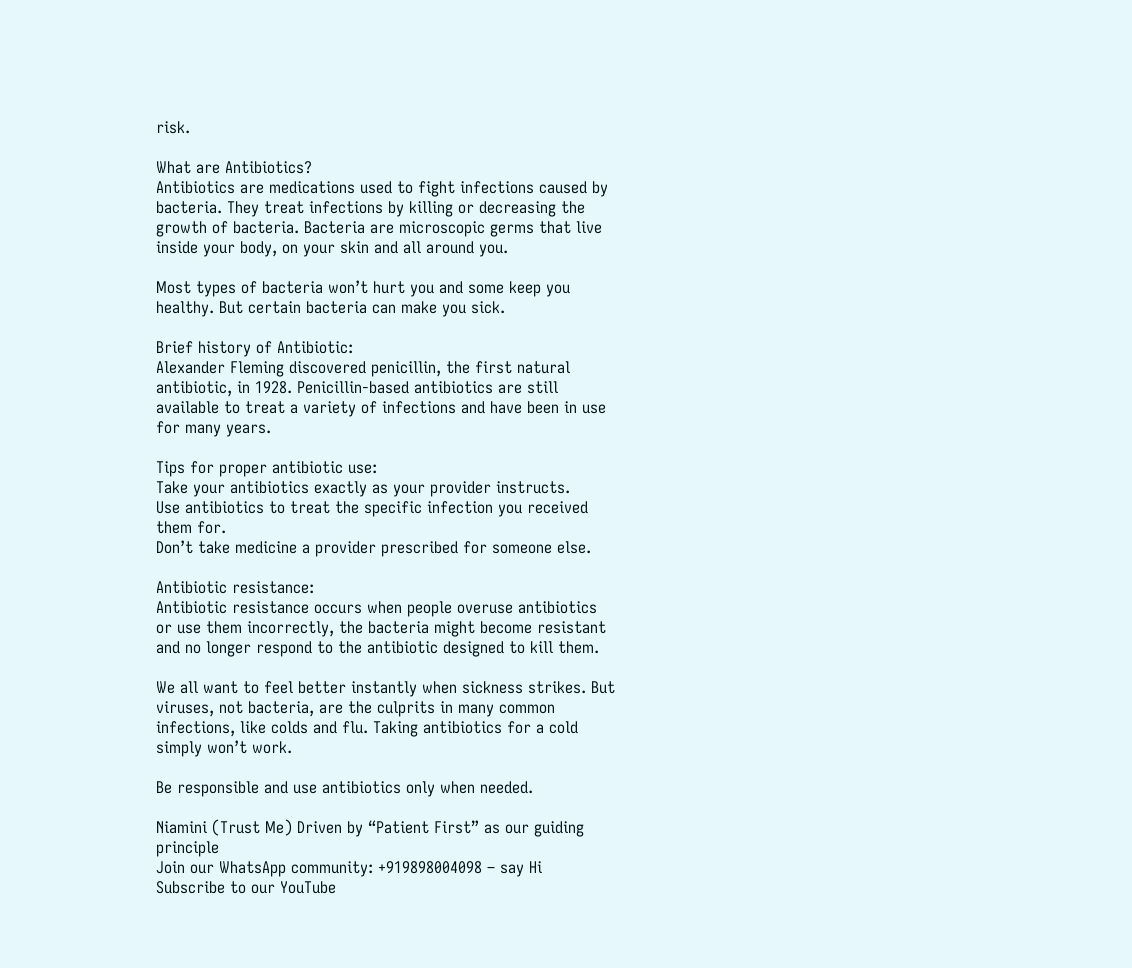risk.

What are Antibiotics?
Antibiotics are medications used to fight infections caused by bacteria. They treat infections by killing or decreasing the growth of bacteria. Bacteria are microscopic germs that live inside your body, on your skin and all around you.

Most types of bacteria won’t hurt you and some keep you healthy. But certain bacteria can make you sick.

Brief history of Antibiotic:
Alexander Fleming discovered penicillin, the first natural antibiotic, in 1928. Penicillin-based antibiotics are still available to treat a variety of infections and have been in use for many years.

Tips for proper antibiotic use:
Take your antibiotics exactly as your provider instructs.
Use antibiotics to treat the specific infection you received them for.
Don’t take medicine a provider prescribed for someone else.

Antibiotic resistance:
Antibiotic resistance occurs when people overuse antibiotics or use them incorrectly, the bacteria might become resistant and no longer respond to the antibiotic designed to kill them.

We all want to feel better instantly when sickness strikes. But viruses, not bacteria, are the culprits in many common infections, like colds and flu. Taking antibiotics for a cold simply won’t work.

Be responsible and use antibiotics only when needed.

Niamini (Trust Me) Driven by “Patient First” as our guiding principle
Join our WhatsApp community: +919898004098 – say Hi
Subscribe to our YouTube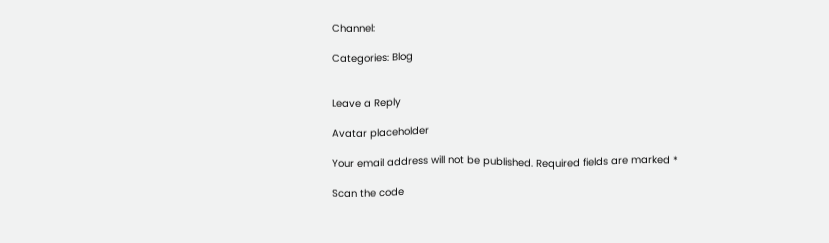Channel:

Categories: Blog


Leave a Reply

Avatar placeholder

Your email address will not be published. Required fields are marked *

Scan the code